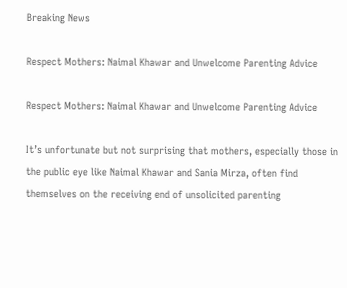Breaking News

Respect Mothers: Naimal Khawar and Unwelcome Parenting Advice

Respect Mothers: Naimal Khawar and Unwelcome Parenting Advice

It’s unfortunate but not surprising that mothers, especially those in the public eye like Naimal Khawar and Sania Mirza, often find themselves on the receiving end of unsolicited parenting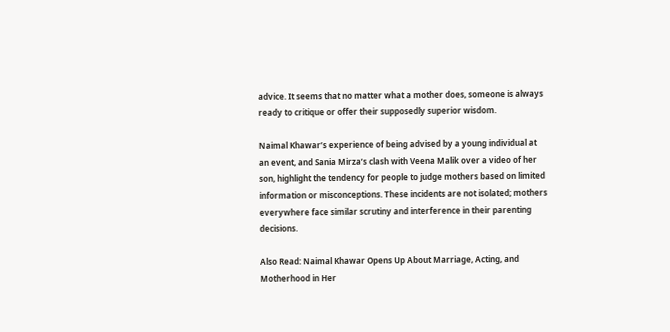advice. It seems that no matter what a mother does, someone is always ready to critique or offer their supposedly superior wisdom.

Naimal Khawar’s experience of being advised by a young individual at an event, and Sania Mirza’s clash with Veena Malik over a video of her son, highlight the tendency for people to judge mothers based on limited information or misconceptions. These incidents are not isolated; mothers everywhere face similar scrutiny and interference in their parenting decisions.

Also Read: Naimal Khawar Opens Up About Marriage, Acting, and Motherhood in Her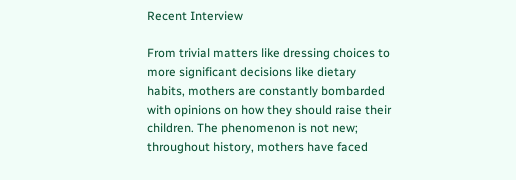Recent Interview

From trivial matters like dressing choices to more significant decisions like dietary habits, mothers are constantly bombarded with opinions on how they should raise their children. The phenomenon is not new; throughout history, mothers have faced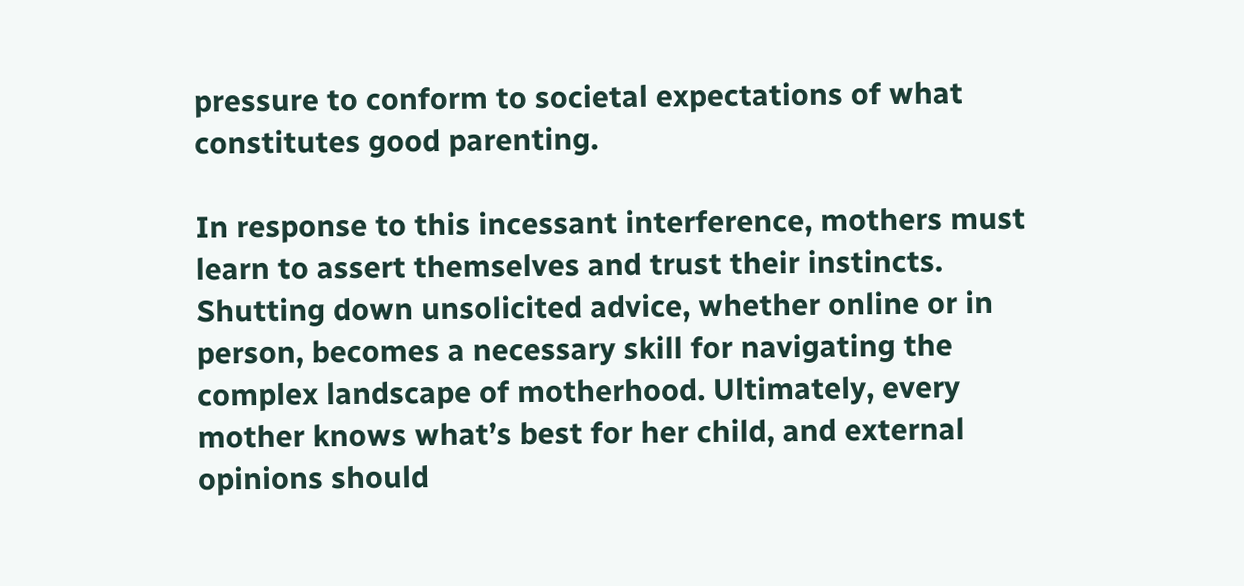pressure to conform to societal expectations of what constitutes good parenting.

In response to this incessant interference, mothers must learn to assert themselves and trust their instincts. Shutting down unsolicited advice, whether online or in person, becomes a necessary skill for navigating the complex landscape of motherhood. Ultimately, every mother knows what’s best for her child, and external opinions should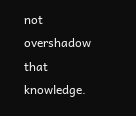not overshadow that knowledge.